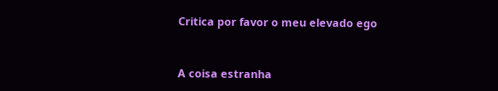Critica por favor o meu elevado ego


A coisa estranha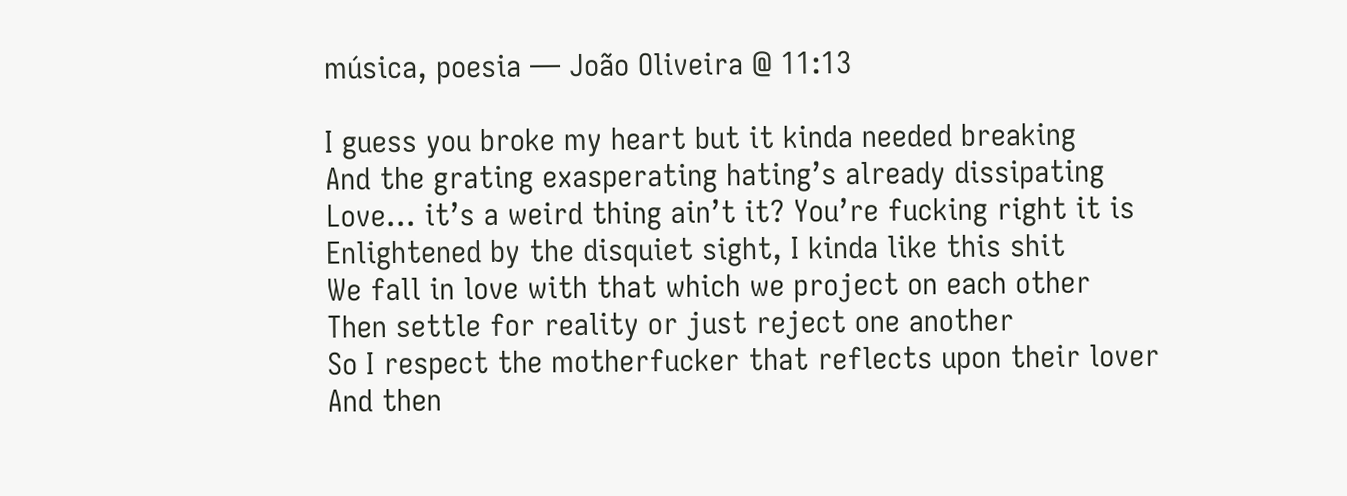música, poesia — João Oliveira @ 11:13

I guess you broke my heart but it kinda needed breaking
And the grating exasperating hating’s already dissipating
Love… it’s a weird thing ain’t it? You’re fucking right it is
Enlightened by the disquiet sight, I kinda like this shit
We fall in love with that which we project on each other
Then settle for reality or just reject one another
So I respect the motherfucker that reflects upon their lover
And then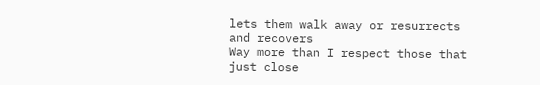lets them walk away or resurrects and recovers
Way more than I respect those that just close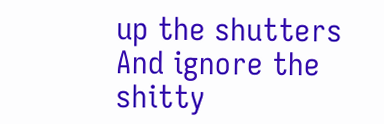up the shutters
And ignore the shitty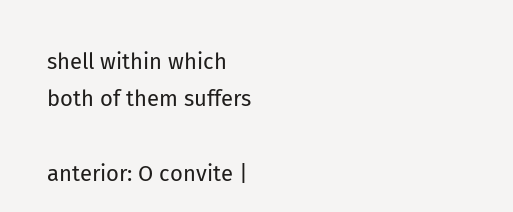shell within which both of them suffers

anterior: O convite |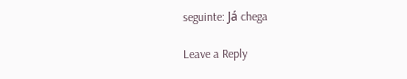seguinte: Já chega

Leave a Reply